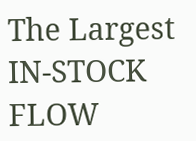The Largest IN-STOCK FLOW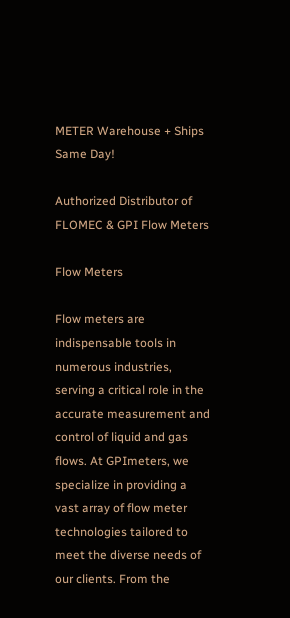METER Warehouse + Ships Same Day!

Authorized Distributor of FLOMEC & GPI Flow Meters

Flow Meters

Flow meters are indispensable tools in numerous industries, serving a critical role in the accurate measurement and control of liquid and gas flows. At GPImeters, we specialize in providing a vast array of flow meter technologies tailored to meet the diverse needs of our clients. From the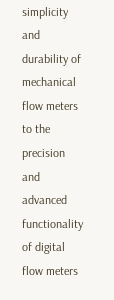simplicity and durability of mechanical flow meters to the precision and advanced functionality of digital flow meters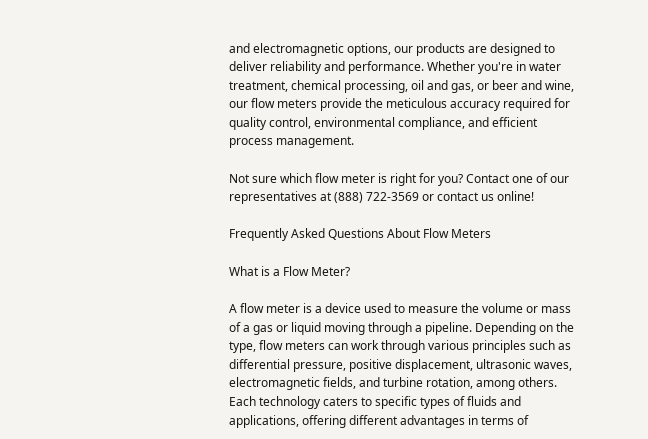and electromagnetic options, our products are designed to deliver reliability and performance. Whether you're in water treatment, chemical processing, oil and gas, or beer and wine, our flow meters provide the meticulous accuracy required for quality control, environmental compliance, and efficient process management.

Not sure which flow meter is right for you? Contact one of our representatives at (888) 722-3569 or contact us online!

Frequently Asked Questions About Flow Meters

What is a Flow Meter?

A flow meter is a device used to measure the volume or mass of a gas or liquid moving through a pipeline. Depending on the type, flow meters can work through various principles such as differential pressure, positive displacement, ultrasonic waves, electromagnetic fields, and turbine rotation, among others. Each technology caters to specific types of fluids and applications, offering different advantages in terms of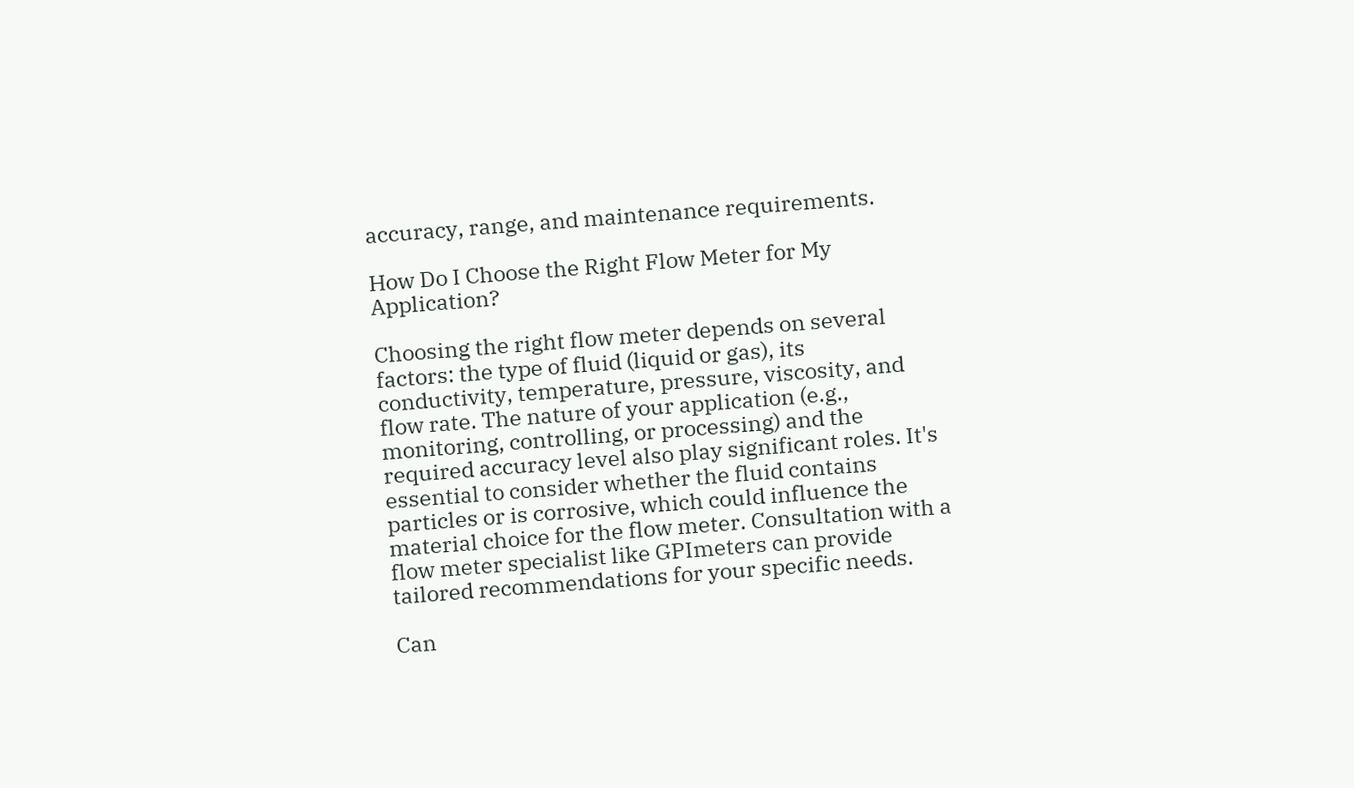accuracy, range, and maintenance requirements.

How Do I Choose the Right Flow Meter for My Application?

Choosing the right flow meter depends on several factors: the type of fluid (liquid or gas), its conductivity, temperature, pressure, viscosity, and flow rate. The nature of your application (e.g., monitoring, controlling, or processing) and the required accuracy level also play significant roles. It's essential to consider whether the fluid contains particles or is corrosive, which could influence the material choice for the flow meter. Consultation with a flow meter specialist like GPImeters can provide tailored recommendations for your specific needs.

Can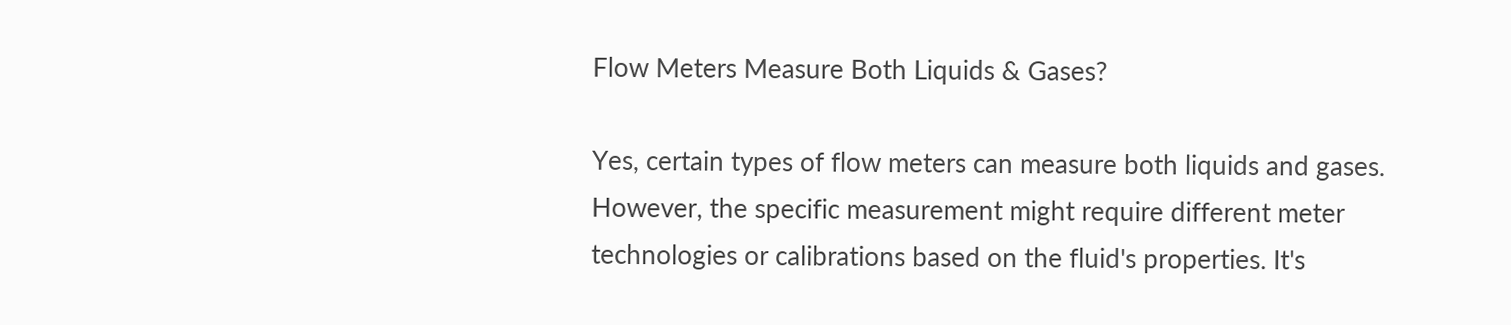Flow Meters Measure Both Liquids & Gases?

Yes, certain types of flow meters can measure both liquids and gases. However, the specific measurement might require different meter technologies or calibrations based on the fluid's properties. It's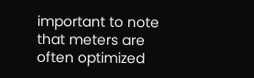important to note that meters are often optimized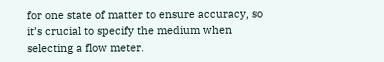for one state of matter to ensure accuracy, so it’s crucial to specify the medium when selecting a flow meter.